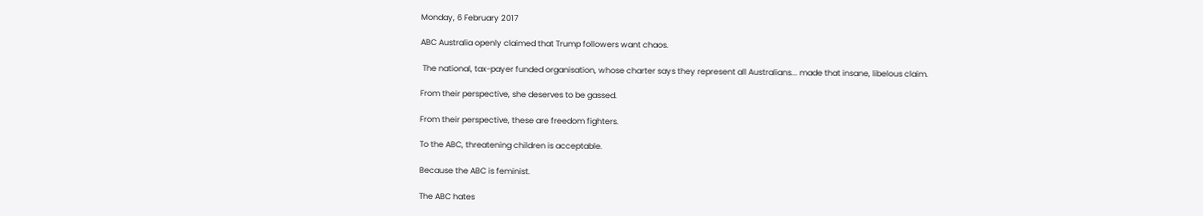Monday, 6 February 2017

ABC Australia openly claimed that Trump followers want chaos.

 The national, tax-payer funded organisation, whose charter says they represent all Australians... made that insane, libelous claim.

From their perspective, she deserves to be gassed.

From their perspective, these are freedom fighters.

To the ABC, threatening children is acceptable.

Because the ABC is feminist.

The ABC hates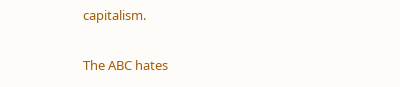capitalism.

The ABC hates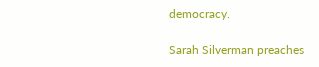democracy.

Sarah Silverman preaches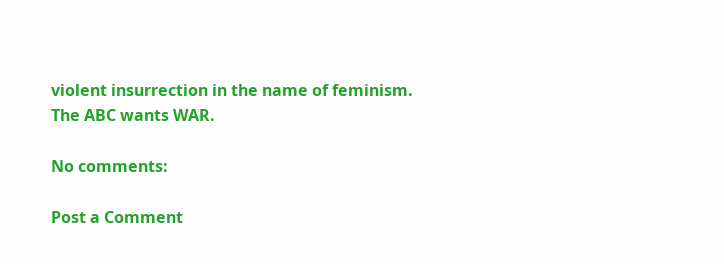violent insurrection in the name of feminism.
The ABC wants WAR.

No comments:

Post a Comment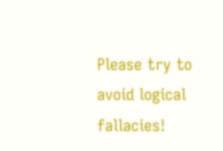Please try to avoid logical fallacies!